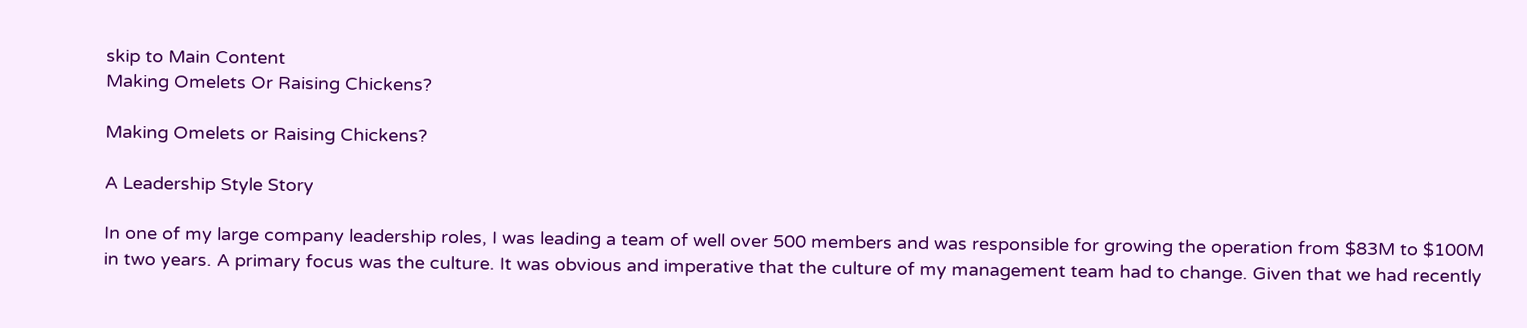skip to Main Content
Making Omelets Or Raising Chickens?

Making Omelets or Raising Chickens?

A Leadership Style Story

In one of my large company leadership roles, I was leading a team of well over 500 members and was responsible for growing the operation from $83M to $100M in two years. A primary focus was the culture. It was obvious and imperative that the culture of my management team had to change. Given that we had recently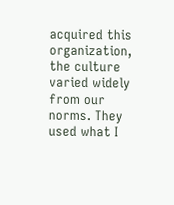acquired this organization, the culture varied widely from our norms. They used what I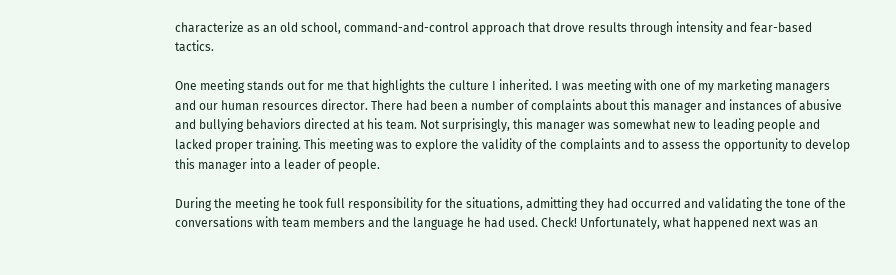characterize as an old school, command-and-control approach that drove results through intensity and fear-based tactics.

One meeting stands out for me that highlights the culture I inherited. I was meeting with one of my marketing managers and our human resources director. There had been a number of complaints about this manager and instances of abusive and bullying behaviors directed at his team. Not surprisingly, this manager was somewhat new to leading people and lacked proper training. This meeting was to explore the validity of the complaints and to assess the opportunity to develop this manager into a leader of people.

During the meeting he took full responsibility for the situations, admitting they had occurred and validating the tone of the conversations with team members and the language he had used. Check! Unfortunately, what happened next was an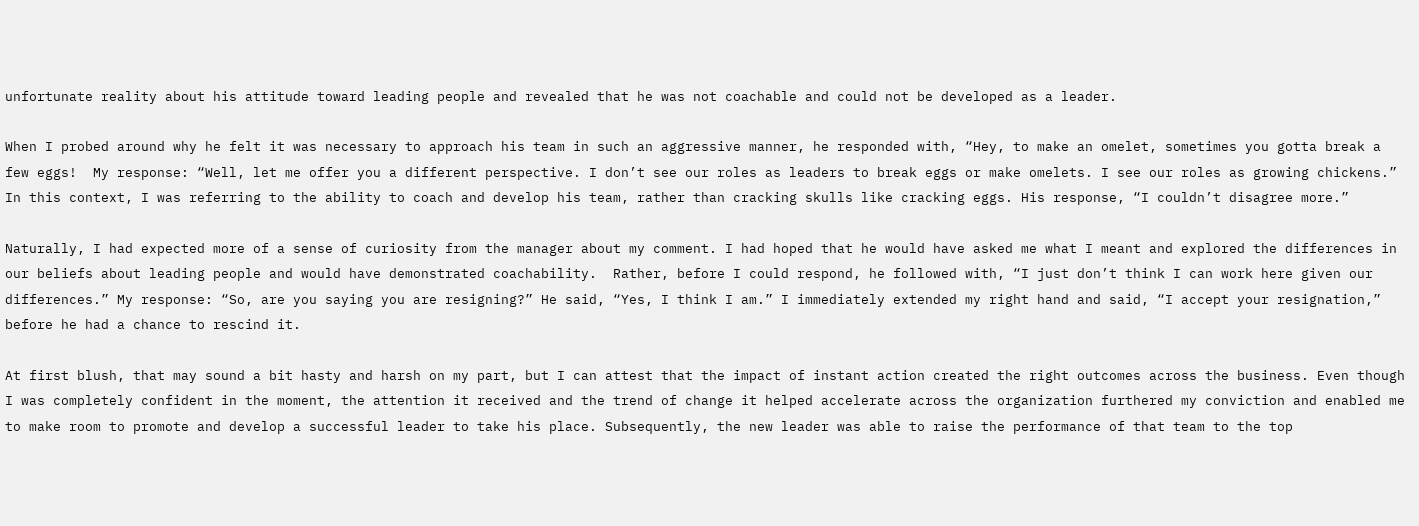unfortunate reality about his attitude toward leading people and revealed that he was not coachable and could not be developed as a leader.

When I probed around why he felt it was necessary to approach his team in such an aggressive manner, he responded with, “Hey, to make an omelet, sometimes you gotta break a few eggs!  My response: “Well, let me offer you a different perspective. I don’t see our roles as leaders to break eggs or make omelets. I see our roles as growing chickens.” In this context, I was referring to the ability to coach and develop his team, rather than cracking skulls like cracking eggs. His response, “I couldn’t disagree more.”

Naturally, I had expected more of a sense of curiosity from the manager about my comment. I had hoped that he would have asked me what I meant and explored the differences in our beliefs about leading people and would have demonstrated coachability.  Rather, before I could respond, he followed with, “I just don’t think I can work here given our differences.” My response: “So, are you saying you are resigning?” He said, “Yes, I think I am.” I immediately extended my right hand and said, “I accept your resignation,” before he had a chance to rescind it.

At first blush, that may sound a bit hasty and harsh on my part, but I can attest that the impact of instant action created the right outcomes across the business. Even though I was completely confident in the moment, the attention it received and the trend of change it helped accelerate across the organization furthered my conviction and enabled me to make room to promote and develop a successful leader to take his place. Subsequently, the new leader was able to raise the performance of that team to the top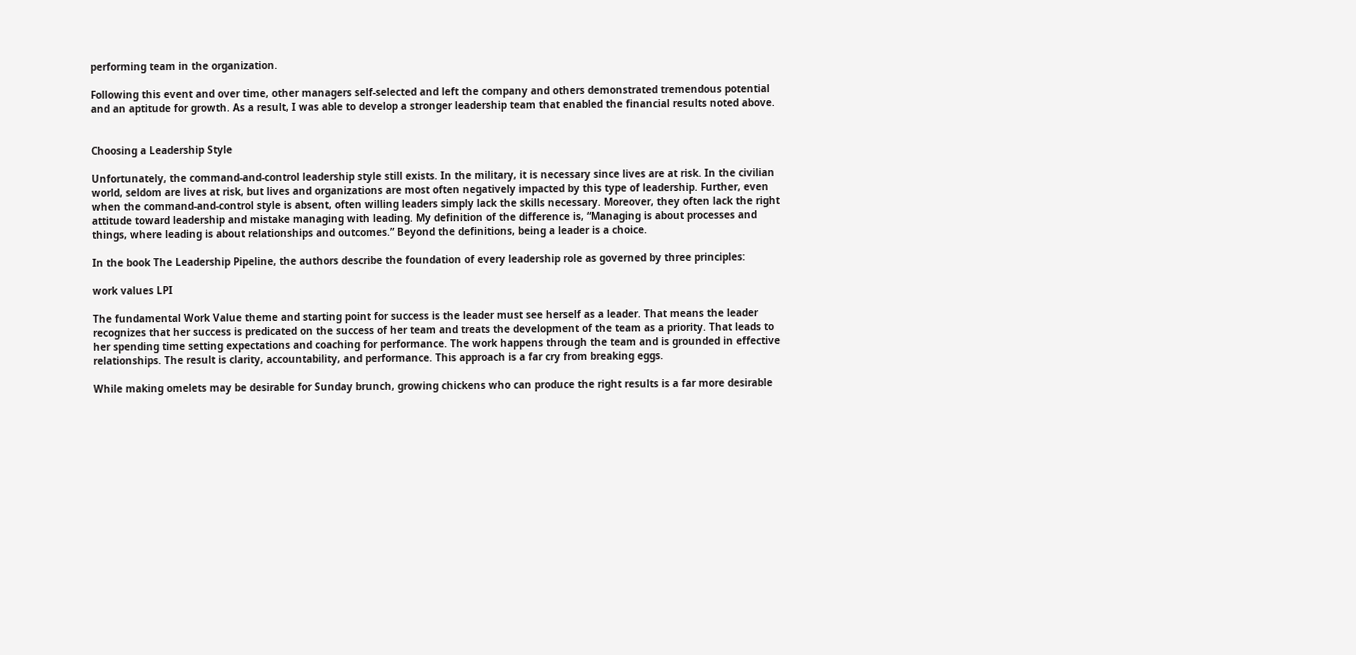performing team in the organization.

Following this event and over time, other managers self-selected and left the company and others demonstrated tremendous potential and an aptitude for growth. As a result, I was able to develop a stronger leadership team that enabled the financial results noted above.


Choosing a Leadership Style

Unfortunately, the command-and-control leadership style still exists. In the military, it is necessary since lives are at risk. In the civilian world, seldom are lives at risk, but lives and organizations are most often negatively impacted by this type of leadership. Further, even when the command-and-control style is absent, often willing leaders simply lack the skills necessary. Moreover, they often lack the right attitude toward leadership and mistake managing with leading. My definition of the difference is, “Managing is about processes and things, where leading is about relationships and outcomes.” Beyond the definitions, being a leader is a choice.

In the book The Leadership Pipeline, the authors describe the foundation of every leadership role as governed by three principles:

work values LPI

The fundamental Work Value theme and starting point for success is the leader must see herself as a leader. That means the leader recognizes that her success is predicated on the success of her team and treats the development of the team as a priority. That leads to her spending time setting expectations and coaching for performance. The work happens through the team and is grounded in effective relationships. The result is clarity, accountability, and performance. This approach is a far cry from breaking eggs.

While making omelets may be desirable for Sunday brunch, growing chickens who can produce the right results is a far more desirable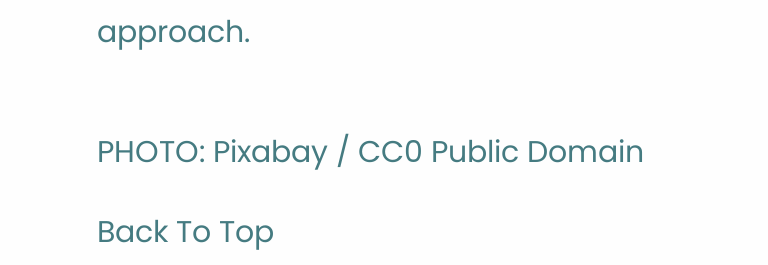approach.


PHOTO: Pixabay / CC0 Public Domain

Back To Top